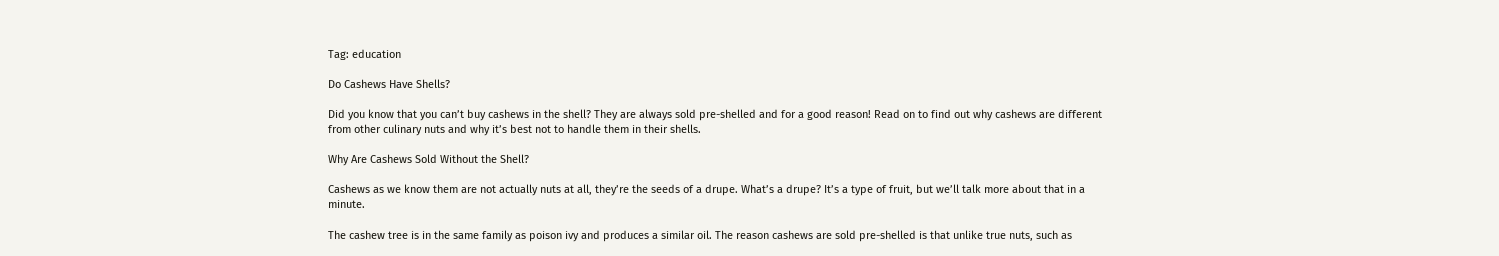Tag: education

Do Cashews Have Shells?

Did you know that you can’t buy cashews in the shell? They are always sold pre-shelled and for a good reason! Read on to find out why cashews are different from other culinary nuts and why it’s best not to handle them in their shells.

Why Are Cashews Sold Without the Shell?

Cashews as we know them are not actually nuts at all, they’re the seeds of a drupe. What’s a drupe? It’s a type of fruit, but we’ll talk more about that in a minute.

The cashew tree is in the same family as poison ivy and produces a similar oil. The reason cashews are sold pre-shelled is that unlike true nuts, such as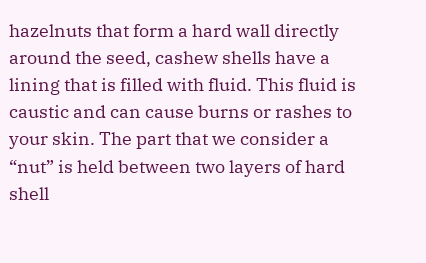hazelnuts that form a hard wall directly around the seed, cashew shells have a lining that is filled with fluid. This fluid is caustic and can cause burns or rashes to your skin. The part that we consider a “nut” is held between two layers of hard shell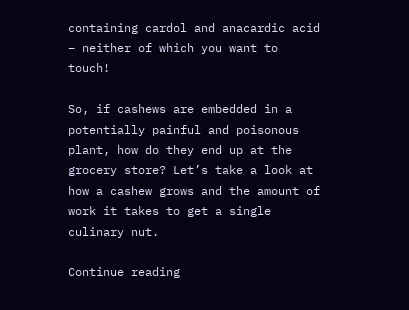containing cardol and anacardic acid – neither of which you want to touch!

So, if cashews are embedded in a potentially painful and poisonous plant, how do they end up at the grocery store? Let’s take a look at how a cashew grows and the amount of work it takes to get a single culinary nut.

Continue reading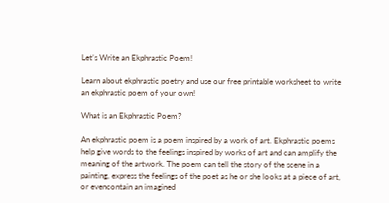Let’s Write an Ekphrastic Poem!

Learn about ekphrastic poetry and use our free printable worksheet to write an ekphrastic poem of your own!

What is an Ekphrastic Poem?

An ekphrastic poem is a poem inspired by a work of art. Ekphrastic poems help give words to the feelings inspired by works of art and can amplify the meaning of the artwork. The poem can tell the story of the scene in a painting, express the feelings of the poet as he or she looks at a piece of art, or evencontain an imagined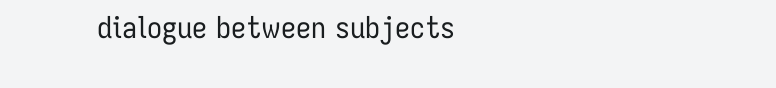dialogue between subjects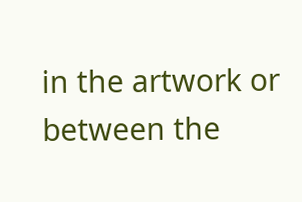in the artwork or between the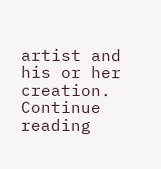artist and his or her creation. Continue reading